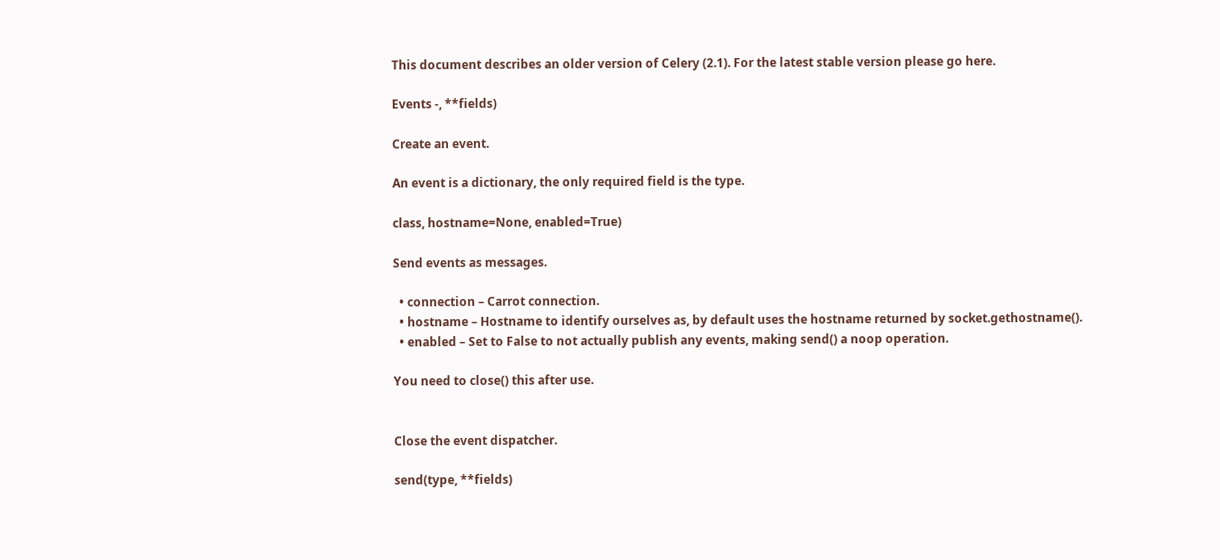This document describes an older version of Celery (2.1). For the latest stable version please go here.

Events -, **fields)

Create an event.

An event is a dictionary, the only required field is the type.

class, hostname=None, enabled=True)

Send events as messages.

  • connection – Carrot connection.
  • hostname – Hostname to identify ourselves as, by default uses the hostname returned by socket.gethostname().
  • enabled – Set to False to not actually publish any events, making send() a noop operation.

You need to close() this after use.


Close the event dispatcher.

send(type, **fields)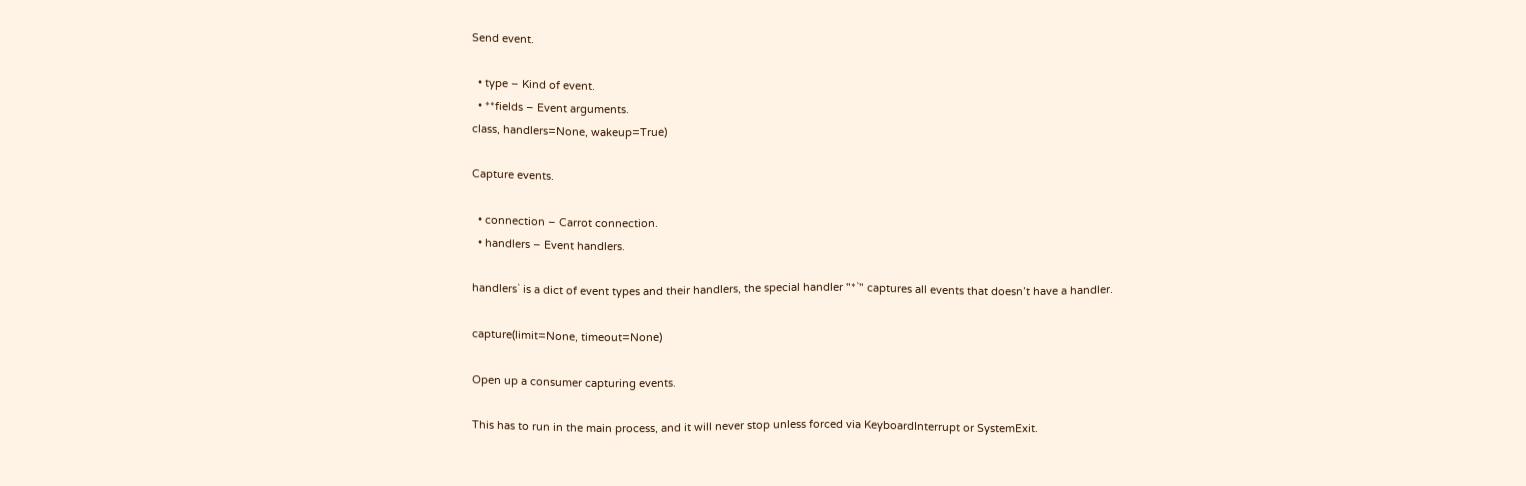Send event.

  • type – Kind of event.
  • **fields – Event arguments.
class, handlers=None, wakeup=True)

Capture events.

  • connection – Carrot connection.
  • handlers – Event handlers.

handlers` is a dict of event types and their handlers, the special handler "*`" captures all events that doesn’t have a handler.

capture(limit=None, timeout=None)

Open up a consumer capturing events.

This has to run in the main process, and it will never stop unless forced via KeyboardInterrupt or SystemExit.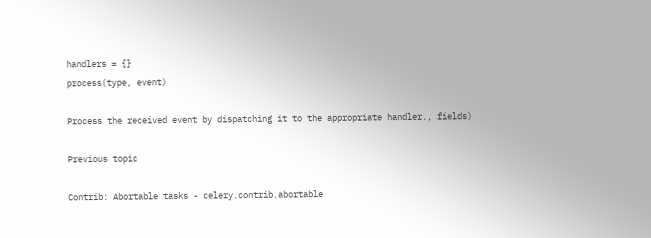handlers = {}
process(type, event)

Process the received event by dispatching it to the appropriate handler., fields)

Previous topic

Contrib: Abortable tasks - celery.contrib.abortable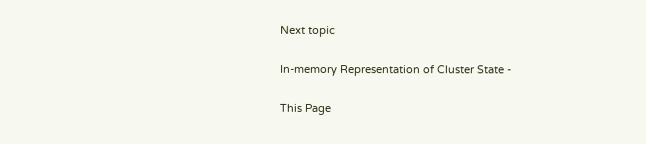Next topic

In-memory Representation of Cluster State -

This Page